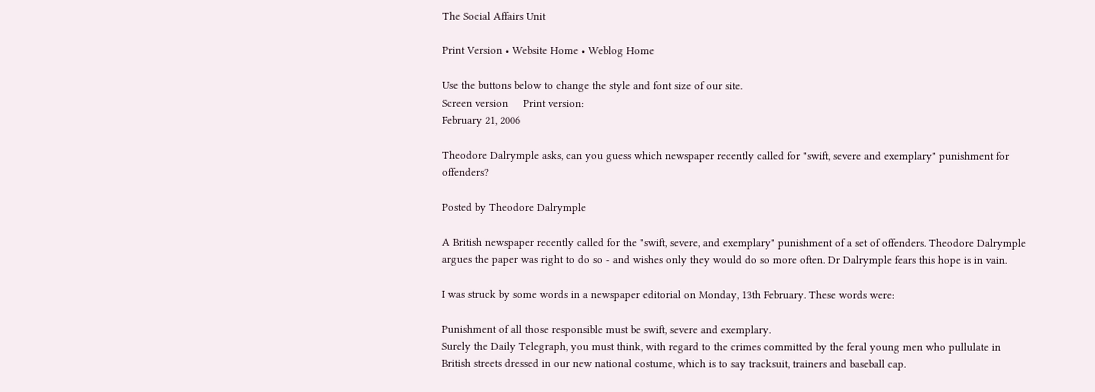The Social Affairs Unit

Print Version • Website Home • Weblog Home

Use the buttons below to change the style and font size of our site.
Screen version     Print version:
February 21, 2006

Theodore Dalrymple asks, can you guess which newspaper recently called for "swift, severe and exemplary" punishment for offenders?

Posted by Theodore Dalrymple

A British newspaper recently called for the "swift, severe, and exemplary" punishment of a set of offenders. Theodore Dalrymple argues the paper was right to do so - and wishes only they would do so more often. Dr Dalrymple fears this hope is in vain.

I was struck by some words in a newspaper editorial on Monday, 13th February. These words were:

Punishment of all those responsible must be swift, severe and exemplary.
Surely the Daily Telegraph, you must think, with regard to the crimes committed by the feral young men who pullulate in British streets dressed in our new national costume, which is to say tracksuit, trainers and baseball cap.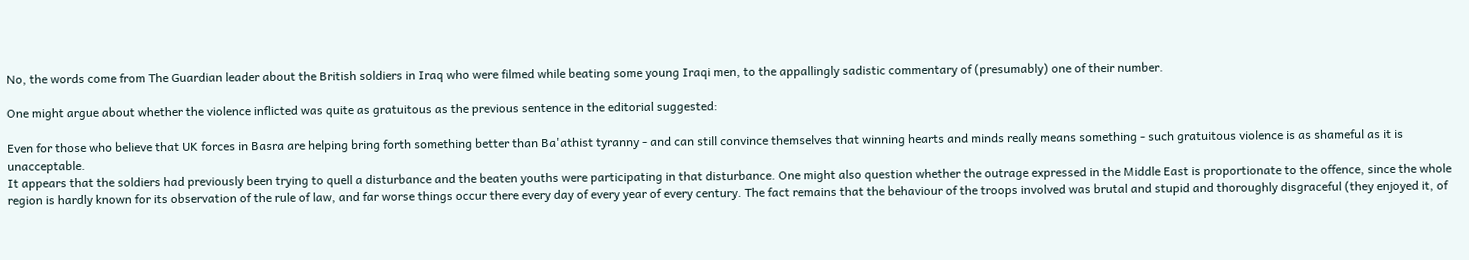No, the words come from The Guardian leader about the British soldiers in Iraq who were filmed while beating some young Iraqi men, to the appallingly sadistic commentary of (presumably) one of their number.

One might argue about whether the violence inflicted was quite as gratuitous as the previous sentence in the editorial suggested:

Even for those who believe that UK forces in Basra are helping bring forth something better than Ba'athist tyranny - and can still convince themselves that winning hearts and minds really means something - such gratuitous violence is as shameful as it is unacceptable.
It appears that the soldiers had previously been trying to quell a disturbance and the beaten youths were participating in that disturbance. One might also question whether the outrage expressed in the Middle East is proportionate to the offence, since the whole region is hardly known for its observation of the rule of law, and far worse things occur there every day of every year of every century. The fact remains that the behaviour of the troops involved was brutal and stupid and thoroughly disgraceful (they enjoyed it, of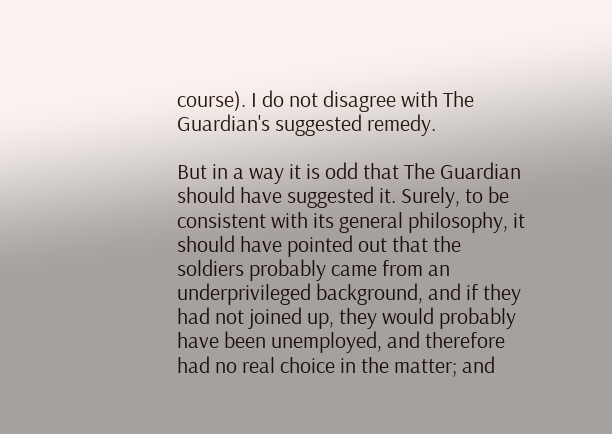course). I do not disagree with The Guardian's suggested remedy.

But in a way it is odd that The Guardian should have suggested it. Surely, to be consistent with its general philosophy, it should have pointed out that the soldiers probably came from an underprivileged background, and if they had not joined up, they would probably have been unemployed, and therefore had no real choice in the matter; and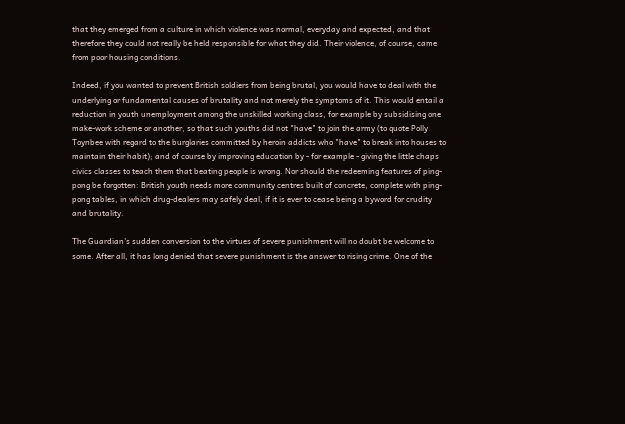that they emerged from a culture in which violence was normal, everyday and expected, and that therefore they could not really be held responsible for what they did. Their violence, of course, came from poor housing conditions.

Indeed, if you wanted to prevent British soldiers from being brutal, you would have to deal with the underlying or fundamental causes of brutality and not merely the symptoms of it. This would entail a reduction in youth unemployment among the unskilled working class, for example by subsidising one make-work scheme or another, so that such youths did not "have" to join the army (to quote Polly Toynbee with regard to the burglaries committed by heroin addicts who "have" to break into houses to maintain their habit); and of course by improving education by - for example - giving the little chaps civics classes to teach them that beating people is wrong. Nor should the redeeming features of ping-pong be forgotten: British youth needs more community centres built of concrete, complete with ping-pong tables, in which drug-dealers may safely deal, if it is ever to cease being a byword for crudity and brutality.

The Guardian's sudden conversion to the virtues of severe punishment will no doubt be welcome to some. After all, it has long denied that severe punishment is the answer to rising crime. One of the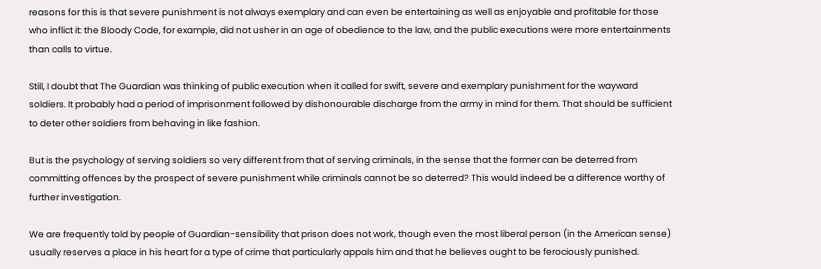reasons for this is that severe punishment is not always exemplary and can even be entertaining as well as enjoyable and profitable for those who inflict it: the Bloody Code, for example, did not usher in an age of obedience to the law, and the public executions were more entertainments than calls to virtue.

Still, I doubt that The Guardian was thinking of public execution when it called for swift, severe and exemplary punishment for the wayward soldiers. It probably had a period of imprisonment followed by dishonourable discharge from the army in mind for them. That should be sufficient to deter other soldiers from behaving in like fashion.

But is the psychology of serving soldiers so very different from that of serving criminals, in the sense that the former can be deterred from committing offences by the prospect of severe punishment while criminals cannot be so deterred? This would indeed be a difference worthy of further investigation.

We are frequently told by people of Guardian-sensibility that prison does not work, though even the most liberal person (in the American sense) usually reserves a place in his heart for a type of crime that particularly appals him and that he believes ought to be ferociously punished.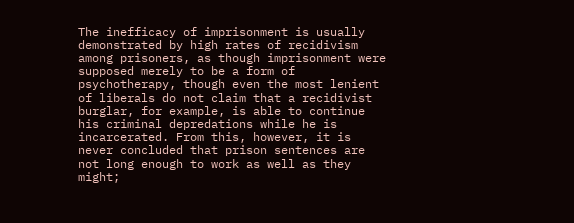The inefficacy of imprisonment is usually demonstrated by high rates of recidivism among prisoners, as though imprisonment were supposed merely to be a form of psychotherapy, though even the most lenient of liberals do not claim that a recidivist burglar, for example, is able to continue his criminal depredations while he is incarcerated. From this, however, it is never concluded that prison sentences are not long enough to work as well as they might;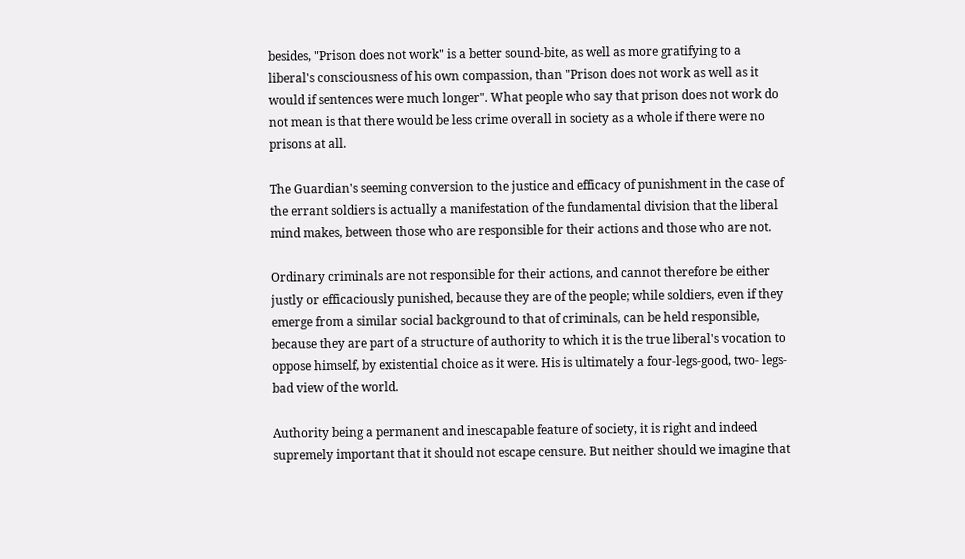besides, "Prison does not work" is a better sound-bite, as well as more gratifying to a liberal's consciousness of his own compassion, than "Prison does not work as well as it would if sentences were much longer". What people who say that prison does not work do not mean is that there would be less crime overall in society as a whole if there were no prisons at all.

The Guardian's seeming conversion to the justice and efficacy of punishment in the case of the errant soldiers is actually a manifestation of the fundamental division that the liberal mind makes, between those who are responsible for their actions and those who are not.

Ordinary criminals are not responsible for their actions, and cannot therefore be either justly or efficaciously punished, because they are of the people; while soldiers, even if they emerge from a similar social background to that of criminals, can be held responsible, because they are part of a structure of authority to which it is the true liberal's vocation to oppose himself, by existential choice as it were. His is ultimately a four-legs-good, two- legs-bad view of the world.

Authority being a permanent and inescapable feature of society, it is right and indeed supremely important that it should not escape censure. But neither should we imagine that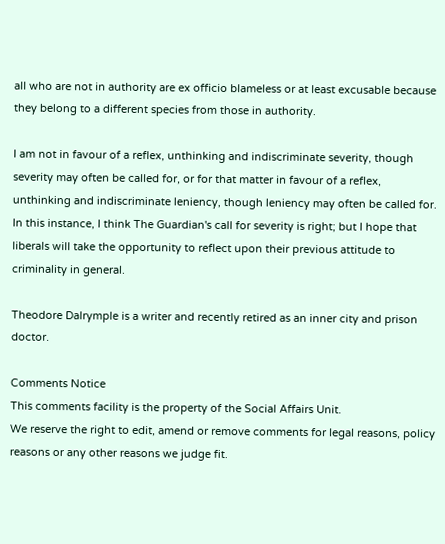all who are not in authority are ex officio blameless or at least excusable because they belong to a different species from those in authority.

I am not in favour of a reflex, unthinking and indiscriminate severity, though severity may often be called for, or for that matter in favour of a reflex, unthinking and indiscriminate leniency, though leniency may often be called for. In this instance, I think The Guardian's call for severity is right; but I hope that liberals will take the opportunity to reflect upon their previous attitude to criminality in general.

Theodore Dalrymple is a writer and recently retired as an inner city and prison doctor.

Comments Notice
This comments facility is the property of the Social Affairs Unit.
We reserve the right to edit, amend or remove comments for legal reasons, policy reasons or any other reasons we judge fit.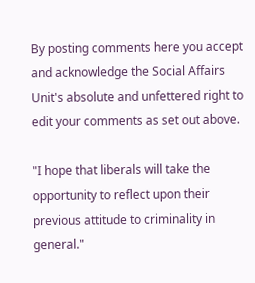By posting comments here you accept and acknowledge the Social Affairs Unit's absolute and unfettered right to edit your comments as set out above.

"I hope that liberals will take the opportunity to reflect upon their previous attitude to criminality in general."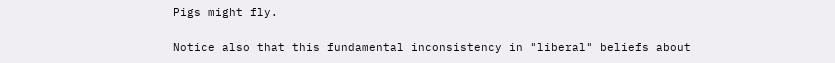Pigs might fly.

Notice also that this fundamental inconsistency in "liberal" beliefs about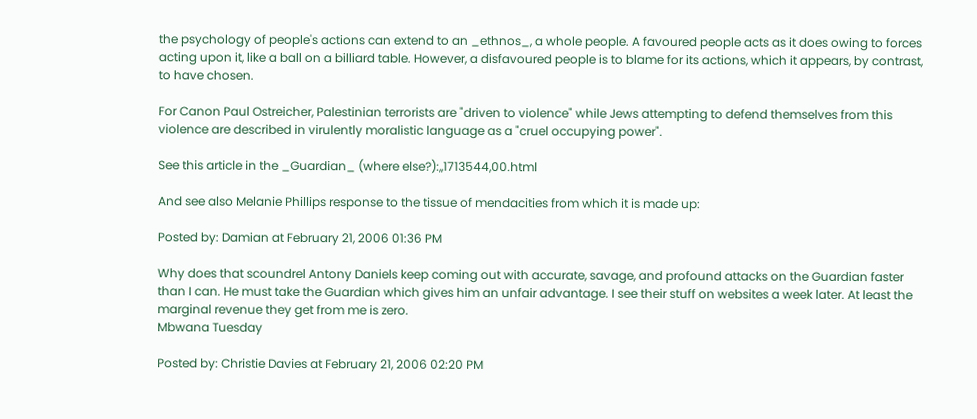the psychology of people's actions can extend to an _ethnos_, a whole people. A favoured people acts as it does owing to forces acting upon it, like a ball on a billiard table. However, a disfavoured people is to blame for its actions, which it appears, by contrast, to have chosen.

For Canon Paul Ostreicher, Palestinian terrorists are "driven to violence" while Jews attempting to defend themselves from this violence are described in virulently moralistic language as a "cruel occupying power".

See this article in the _Guardian_ (where else?):,,1713544,00.html

And see also Melanie Phillips response to the tissue of mendacities from which it is made up:

Posted by: Damian at February 21, 2006 01:36 PM

Why does that scoundrel Antony Daniels keep coming out with accurate, savage, and profound attacks on the Guardian faster than I can. He must take the Guardian which gives him an unfair advantage. I see their stuff on websites a week later. At least the marginal revenue they get from me is zero.
Mbwana Tuesday

Posted by: Christie Davies at February 21, 2006 02:20 PM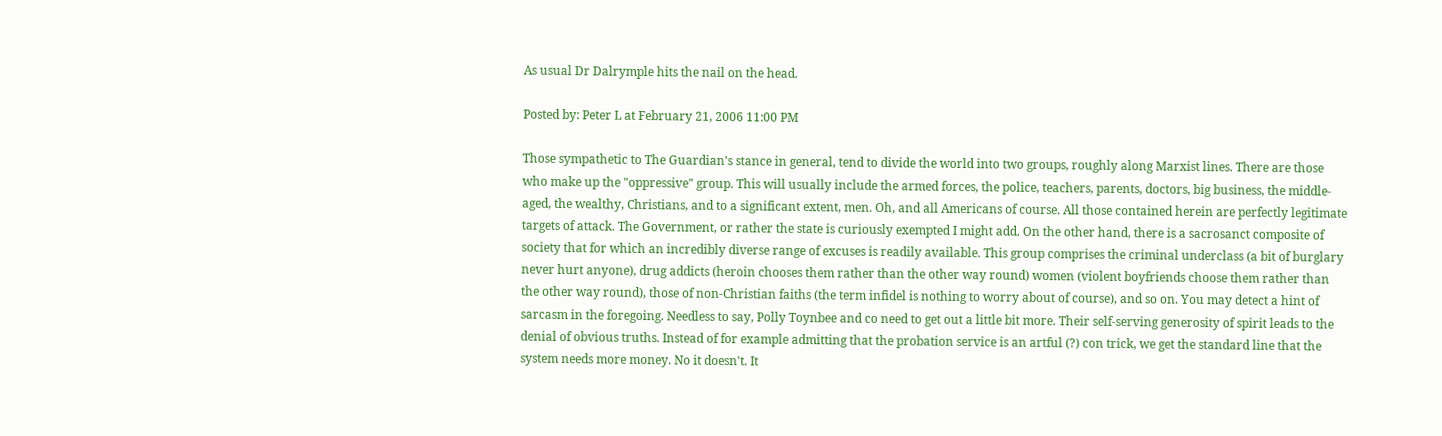As usual Dr Dalrymple hits the nail on the head.

Posted by: Peter L at February 21, 2006 11:00 PM

Those sympathetic to The Guardian's stance in general, tend to divide the world into two groups, roughly along Marxist lines. There are those who make up the "oppressive" group. This will usually include the armed forces, the police, teachers, parents, doctors, big business, the middle-aged, the wealthy, Christians, and to a significant extent, men. Oh, and all Americans of course. All those contained herein are perfectly legitimate targets of attack. The Government, or rather the state is curiously exempted I might add. On the other hand, there is a sacrosanct composite of society that for which an incredibly diverse range of excuses is readily available. This group comprises the criminal underclass (a bit of burglary never hurt anyone), drug addicts (heroin chooses them rather than the other way round) women (violent boyfriends choose them rather than the other way round), those of non-Christian faiths (the term infidel is nothing to worry about of course), and so on. You may detect a hint of sarcasm in the foregoing. Needless to say, Polly Toynbee and co need to get out a little bit more. Their self-serving generosity of spirit leads to the denial of obvious truths. Instead of for example admitting that the probation service is an artful (?) con trick, we get the standard line that the system needs more money. No it doesn't. It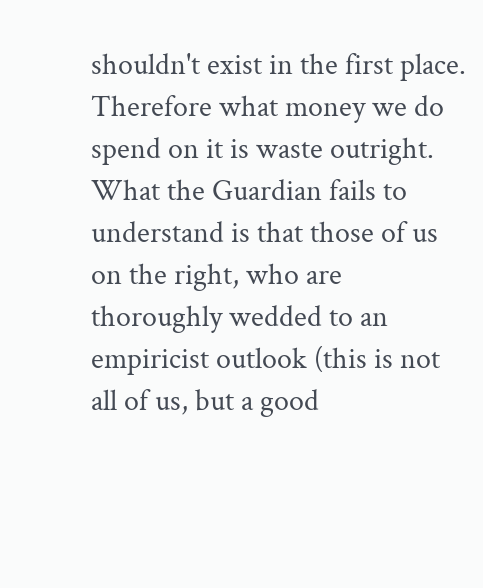shouldn't exist in the first place. Therefore what money we do spend on it is waste outright. What the Guardian fails to understand is that those of us on the right, who are thoroughly wedded to an empiricist outlook (this is not all of us, but a good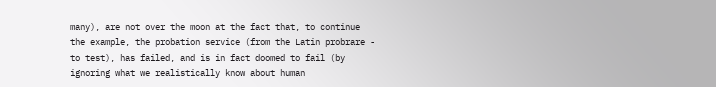many), are not over the moon at the fact that, to continue the example, the probation service (from the Latin probrare - to test), has failed, and is in fact doomed to fail (by ignoring what we realistically know about human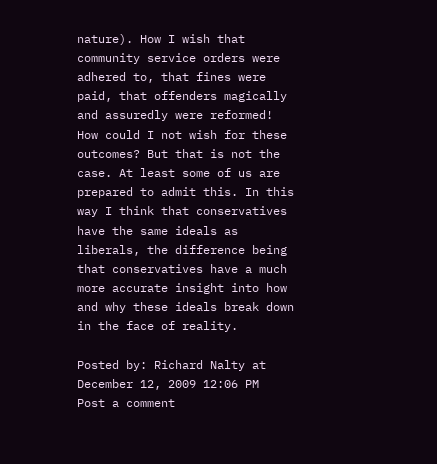nature). How I wish that community service orders were adhered to, that fines were paid, that offenders magically and assuredly were reformed! How could I not wish for these outcomes? But that is not the case. At least some of us are prepared to admit this. In this way I think that conservatives have the same ideals as liberals, the difference being that conservatives have a much more accurate insight into how and why these ideals break down in the face of reality.

Posted by: Richard Nalty at December 12, 2009 12:06 PM
Post a comment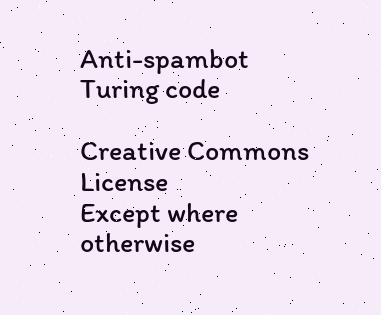Anti-spambot Turing code

Creative Commons License
Except where otherwise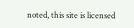noted, this site is licensed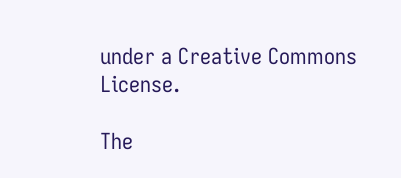under a Creative Commons License.

The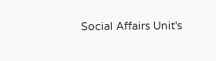Social Affairs Unit's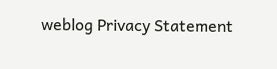weblog Privacy Statement